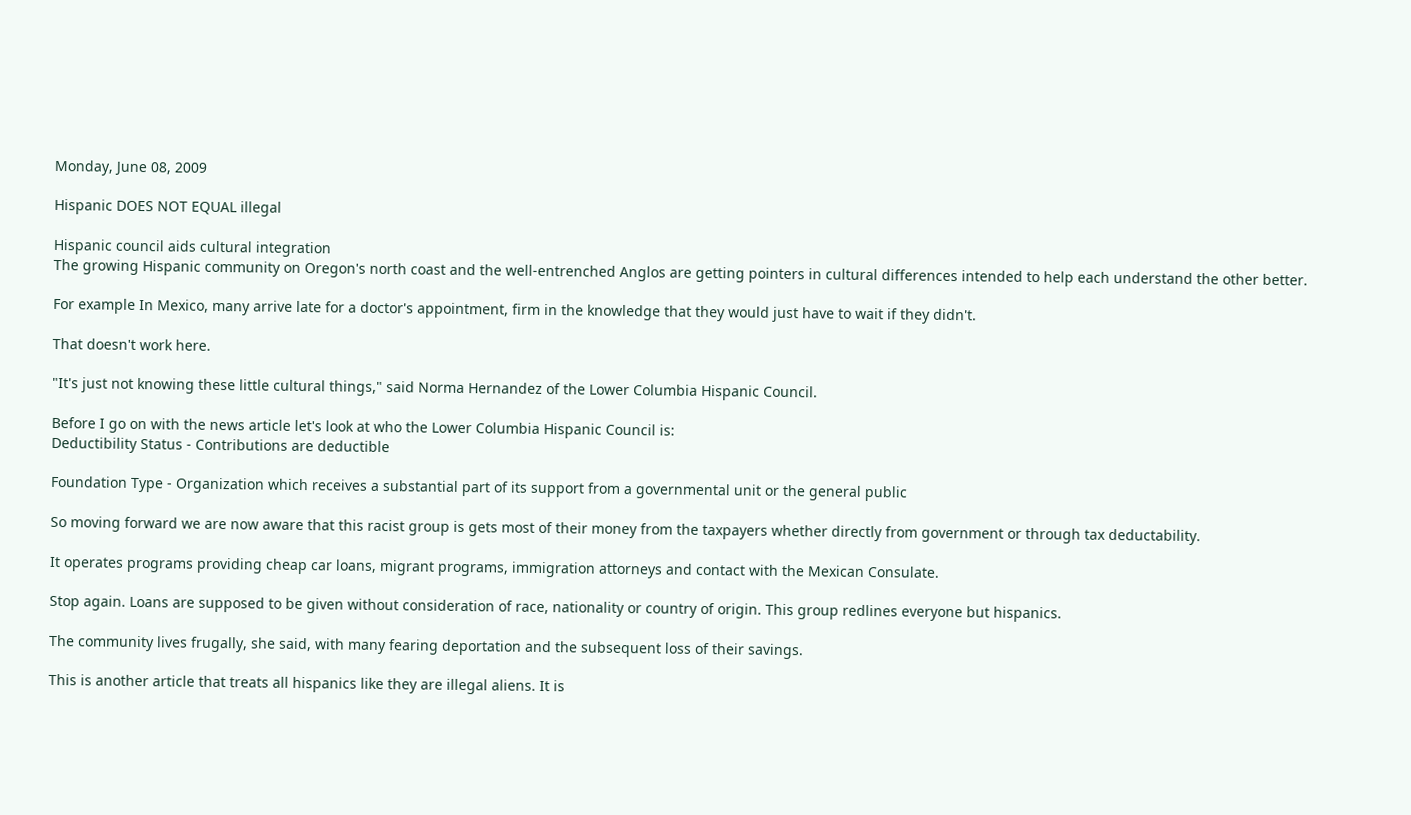Monday, June 08, 2009

Hispanic DOES NOT EQUAL illegal

Hispanic council aids cultural integration
The growing Hispanic community on Oregon's north coast and the well-entrenched Anglos are getting pointers in cultural differences intended to help each understand the other better.

For example In Mexico, many arrive late for a doctor's appointment, firm in the knowledge that they would just have to wait if they didn't.

That doesn't work here.

"It's just not knowing these little cultural things," said Norma Hernandez of the Lower Columbia Hispanic Council.

Before I go on with the news article let's look at who the Lower Columbia Hispanic Council is:
Deductibility Status - Contributions are deductible

Foundation Type - Organization which receives a substantial part of its support from a governmental unit or the general public

So moving forward we are now aware that this racist group is gets most of their money from the taxpayers whether directly from government or through tax deductability.

It operates programs providing cheap car loans, migrant programs, immigration attorneys and contact with the Mexican Consulate.

Stop again. Loans are supposed to be given without consideration of race, nationality or country of origin. This group redlines everyone but hispanics.

The community lives frugally, she said, with many fearing deportation and the subsequent loss of their savings.

This is another article that treats all hispanics like they are illegal aliens. It is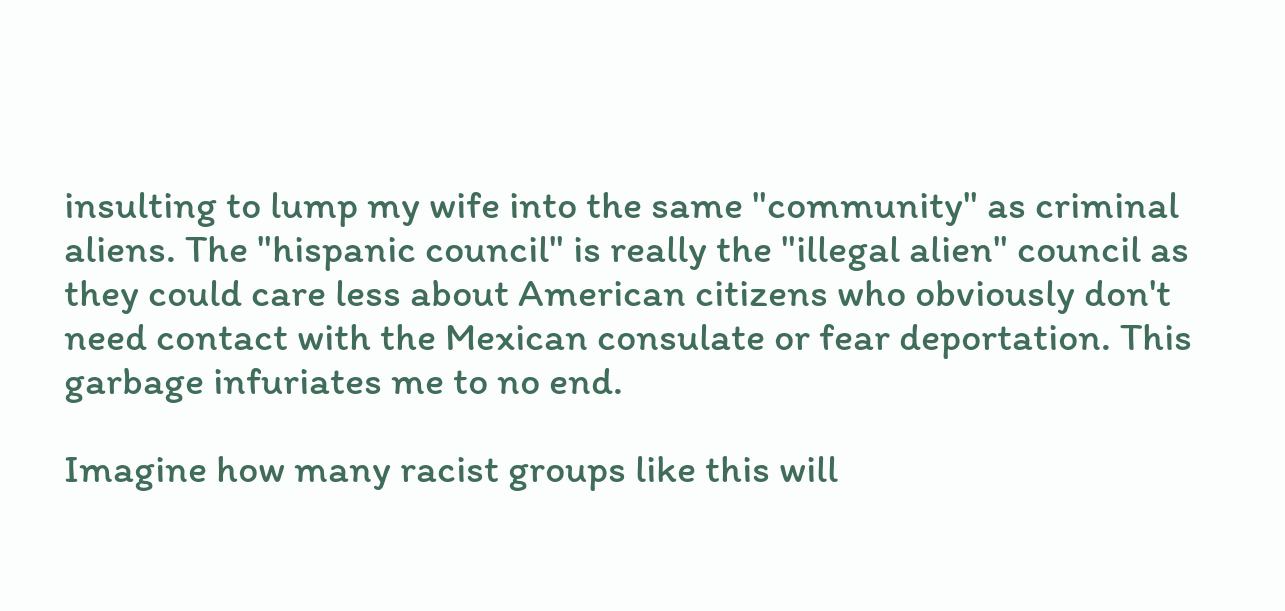insulting to lump my wife into the same "community" as criminal aliens. The "hispanic council" is really the "illegal alien" council as they could care less about American citizens who obviously don't need contact with the Mexican consulate or fear deportation. This garbage infuriates me to no end.

Imagine how many racist groups like this will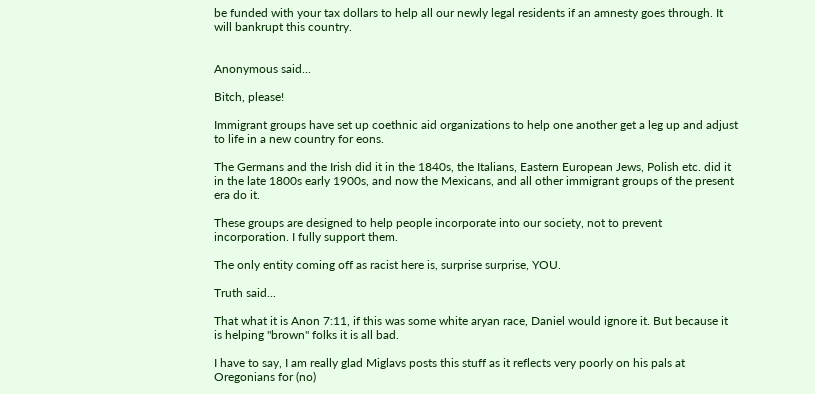be funded with your tax dollars to help all our newly legal residents if an amnesty goes through. It will bankrupt this country.


Anonymous said...

Bitch, please!

Immigrant groups have set up coethnic aid organizations to help one another get a leg up and adjust to life in a new country for eons.

The Germans and the Irish did it in the 1840s, the Italians, Eastern European Jews, Polish etc. did it in the late 1800s early 1900s, and now the Mexicans, and all other immigrant groups of the present era do it.

These groups are designed to help people incorporate into our society, not to prevent incorporation. I fully support them.

The only entity coming off as racist here is, surprise surprise, YOU.

Truth said...

That what it is Anon 7:11, if this was some white aryan race, Daniel would ignore it. But because it is helping "brown" folks it is all bad.

I have to say, I am really glad Miglavs posts this stuff as it reflects very poorly on his pals at Oregonians for (no)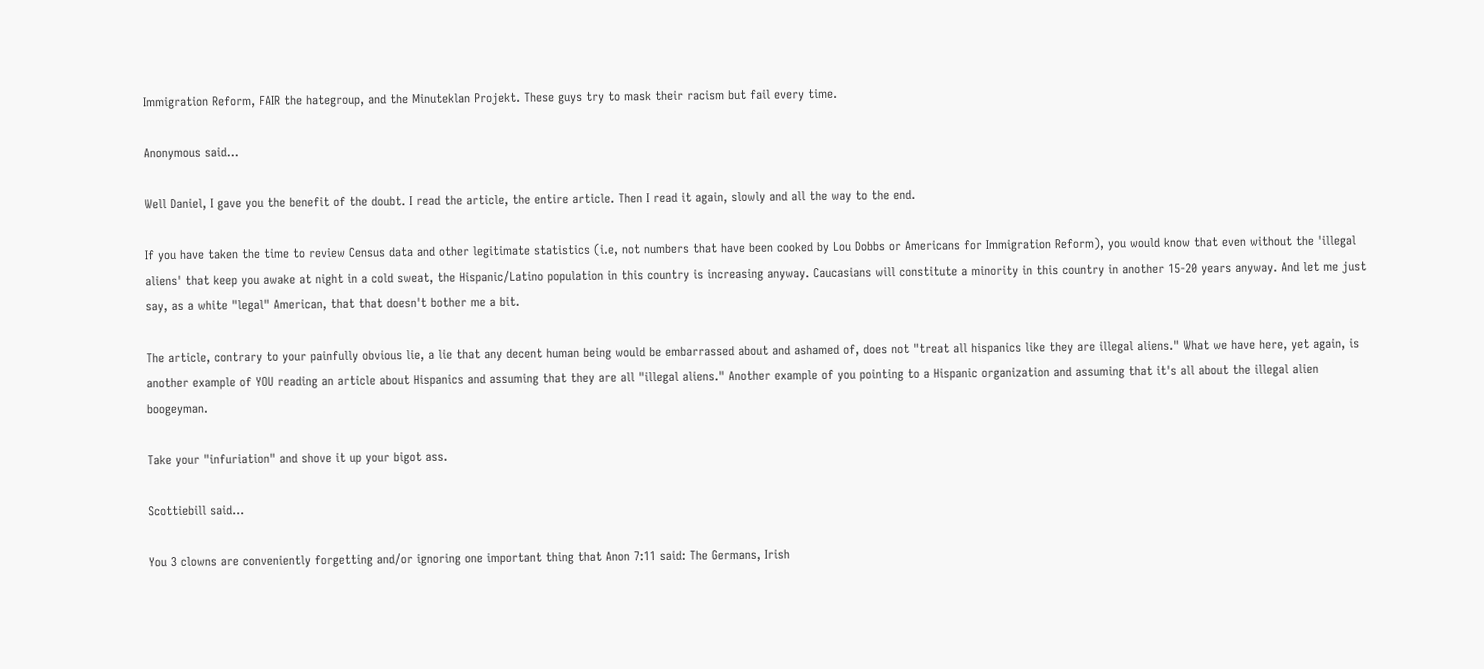Immigration Reform, FAIR the hategroup, and the Minuteklan Projekt. These guys try to mask their racism but fail every time.

Anonymous said...

Well Daniel, I gave you the benefit of the doubt. I read the article, the entire article. Then I read it again, slowly and all the way to the end.

If you have taken the time to review Census data and other legitimate statistics (i.e, not numbers that have been cooked by Lou Dobbs or Americans for Immigration Reform), you would know that even without the 'illegal aliens' that keep you awake at night in a cold sweat, the Hispanic/Latino population in this country is increasing anyway. Caucasians will constitute a minority in this country in another 15-20 years anyway. And let me just say, as a white "legal" American, that that doesn't bother me a bit.

The article, contrary to your painfully obvious lie, a lie that any decent human being would be embarrassed about and ashamed of, does not "treat all hispanics like they are illegal aliens." What we have here, yet again, is another example of YOU reading an article about Hispanics and assuming that they are all "illegal aliens." Another example of you pointing to a Hispanic organization and assuming that it's all about the illegal alien boogeyman.

Take your "infuriation" and shove it up your bigot ass.

Scottiebill said...

You 3 clowns are conveniently forgetting and/or ignoring one important thing that Anon 7:11 said: The Germans, Irish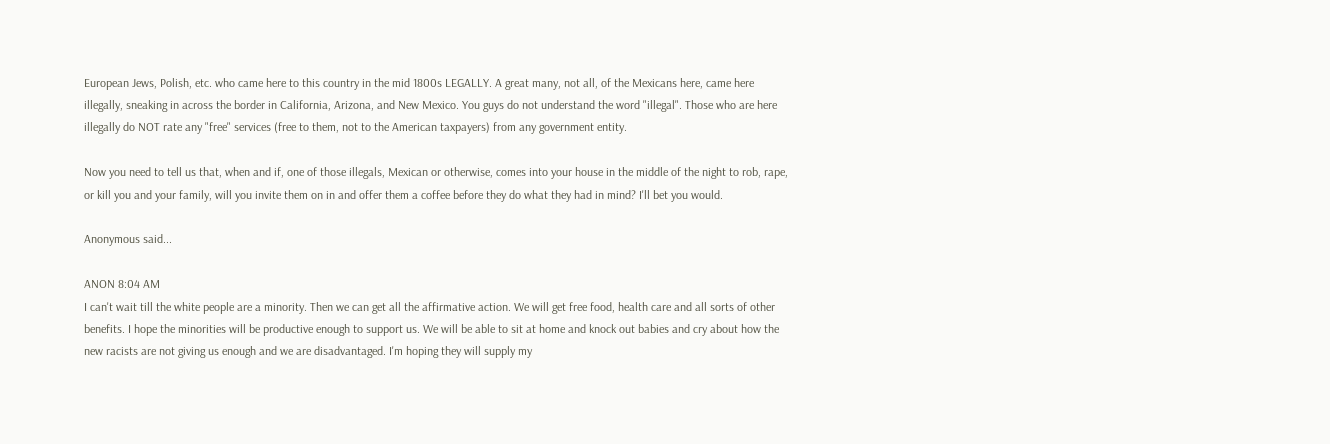European Jews, Polish, etc. who came here to this country in the mid 1800s LEGALLY. A great many, not all, of the Mexicans here, came here illegally, sneaking in across the border in California, Arizona, and New Mexico. You guys do not understand the word "illegal". Those who are here illegally do NOT rate any "free" services (free to them, not to the American taxpayers) from any government entity.

Now you need to tell us that, when and if, one of those illegals, Mexican or otherwise, comes into your house in the middle of the night to rob, rape, or kill you and your family, will you invite them on in and offer them a coffee before they do what they had in mind? I'll bet you would.

Anonymous said...

ANON 8:04 AM
I can't wait till the white people are a minority. Then we can get all the affirmative action. We will get free food, health care and all sorts of other benefits. I hope the minorities will be productive enough to support us. We will be able to sit at home and knock out babies and cry about how the new racists are not giving us enough and we are disadvantaged. I'm hoping they will supply my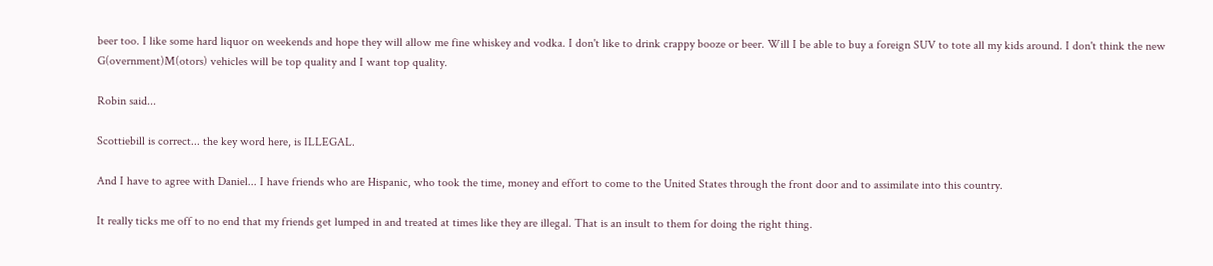beer too. I like some hard liquor on weekends and hope they will allow me fine whiskey and vodka. I don't like to drink crappy booze or beer. Will I be able to buy a foreign SUV to tote all my kids around. I don't think the new G(overnment)M(otors) vehicles will be top quality and I want top quality.

Robin said...

Scottiebill is correct... the key word here, is ILLEGAL.

And I have to agree with Daniel... I have friends who are Hispanic, who took the time, money and effort to come to the United States through the front door and to assimilate into this country.

It really ticks me off to no end that my friends get lumped in and treated at times like they are illegal. That is an insult to them for doing the right thing.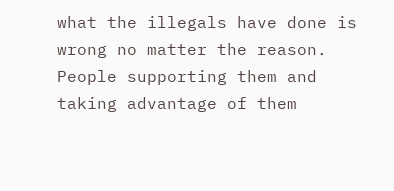what the illegals have done is wrong no matter the reason. People supporting them and taking advantage of them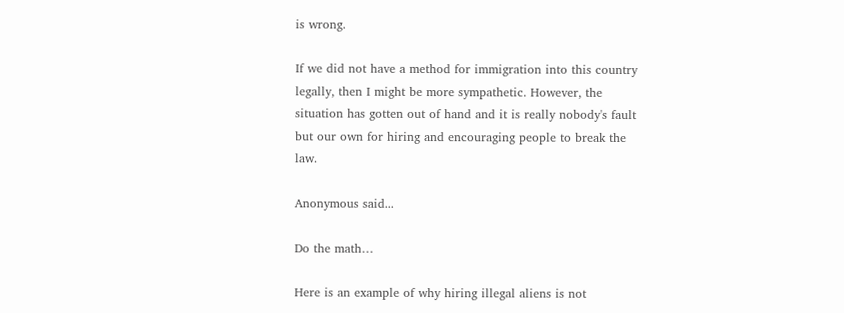is wrong.

If we did not have a method for immigration into this country legally, then I might be more sympathetic. However, the situation has gotten out of hand and it is really nobody's fault but our own for hiring and encouraging people to break the law.

Anonymous said...

Do the math…

Here is an example of why hiring illegal aliens is not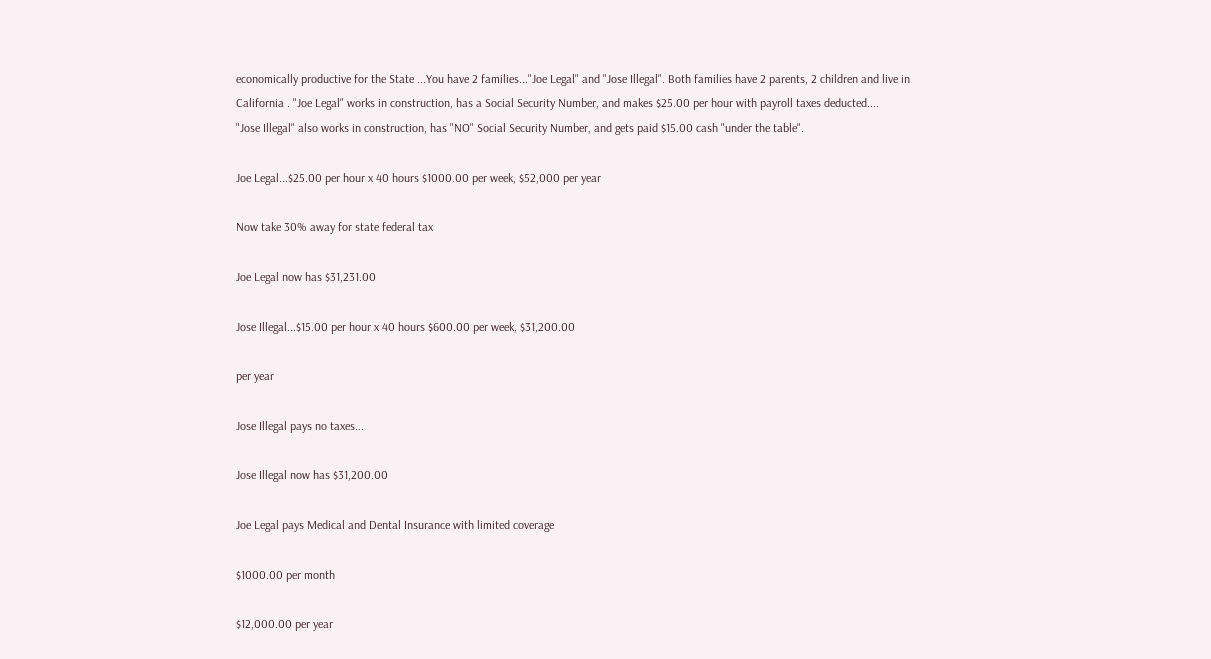economically productive for the State ...You have 2 families..."Joe Legal" and "Jose Illegal". Both families have 2 parents, 2 children and live in California . "Joe Legal" works in construction, has a Social Security Number, and makes $25.00 per hour with payroll taxes deducted....
"Jose Illegal" also works in construction, has "NO" Social Security Number, and gets paid $15.00 cash "under the table".

Joe Legal...$25.00 per hour x 40 hours $1000.00 per week, $52,000 per year

Now take 30% away for state federal tax

Joe Legal now has $31,231.00

Jose Illegal...$15.00 per hour x 40 hours $600.00 per week, $31,200.00

per year

Jose Illegal pays no taxes...

Jose Illegal now has $31,200.00

Joe Legal pays Medical and Dental Insurance with limited coverage

$1000.00 per month

$12,000.00 per year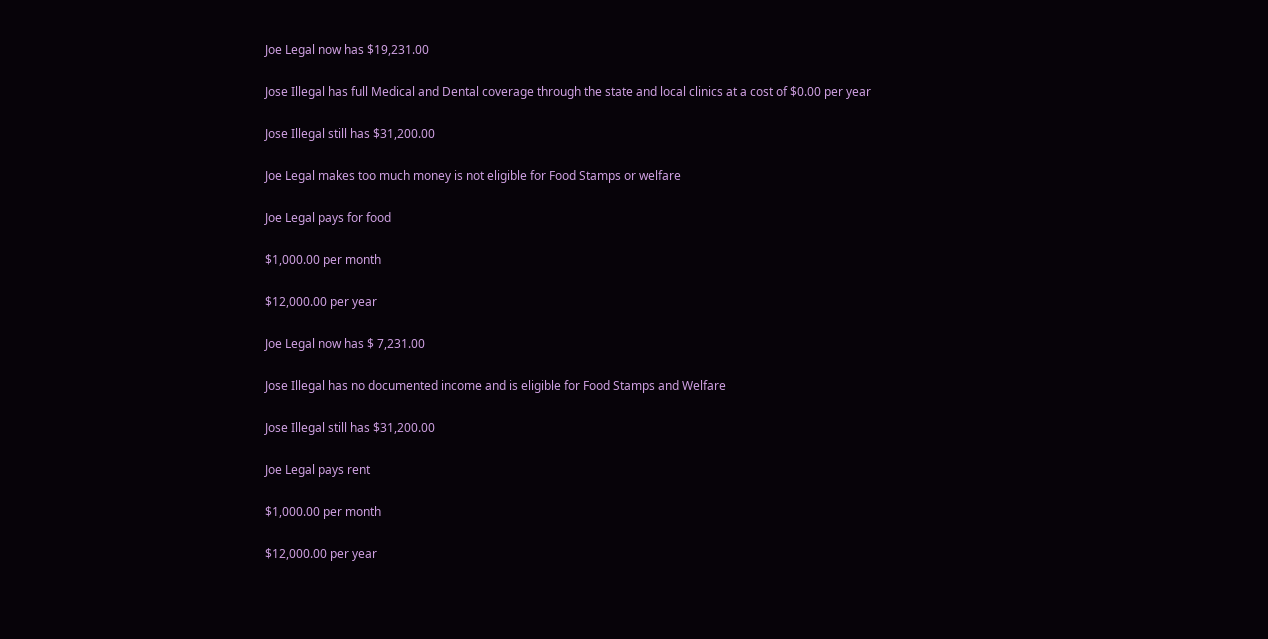Joe Legal now has $19,231.00

Jose Illegal has full Medical and Dental coverage through the state and local clinics at a cost of $0.00 per year

Jose Illegal still has $31,200.00

Joe Legal makes too much money is not eligible for Food Stamps or welfare

Joe Legal pays for food

$1,000.00 per month

$12,000.00 per year

Joe Legal now has $ 7,231.00

Jose Illegal has no documented income and is eligible for Food Stamps and Welfare

Jose Illegal still has $31,200.00

Joe Legal pays rent

$1,000.00 per month

$12,000.00 per year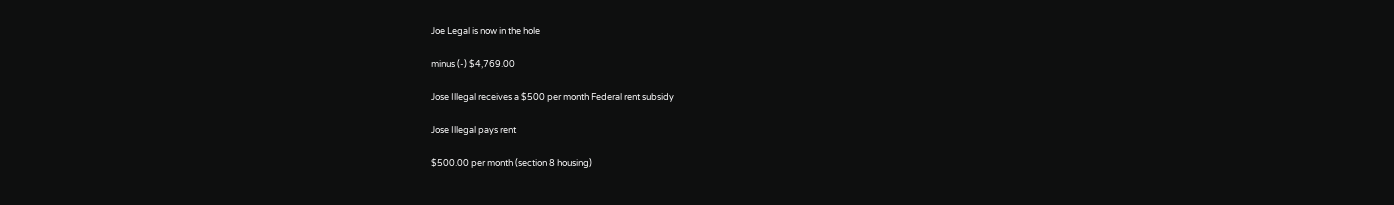Joe Legal is now in the hole

minus (-) $4,769.00

Jose Illegal receives a $500 per month Federal rent subsidy

Jose Illegal pays rent

$500.00 per month (section 8 housing)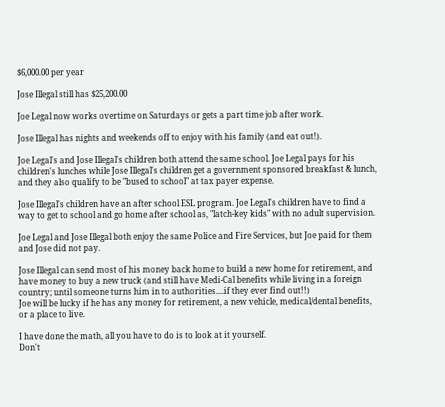$6,000.00 per year

Jose Illegal still has $25,200.00

Joe Legal now works overtime on Saturdays or gets a part time job after work.

Jose Illegal has nights and weekends off to enjoy with his family (and eat out!).

Joe Legal's and Jose Illegal's children both attend the same school. Joe Legal pays for his children's lunches while Jose Illegal's children get a government sponsored breakfast & lunch, and they also qualify to be "bused to school" at tax payer expense.

Jose Illegal's children have an after school ESL program. Joe Legal's children have to find a way to get to school and go home after school as, "latch-key kids" with no adult supervision.

Joe Legal and Jose Illegal both enjoy the same Police and Fire Services, but Joe paid for them and Jose did not pay.

Jose Illegal can send most of his money back home to build a new home for retirement, and have money to buy a new truck (and still have Medi-Cal benefits while living in a foreign country; until someone turns him in to authorities....if they ever find out!!)
Joe will be lucky if he has any money for retirement, a new vehicle, medical/dental benefits, or a place to live.

I have done the math, all you have to do is to look at it yourself.
Don't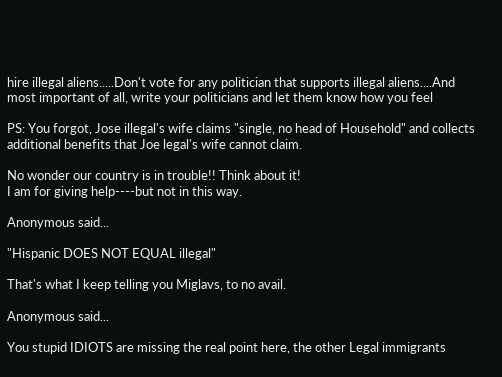hire illegal aliens.....Don't vote for any politician that supports illegal aliens....And most important of all, write your politicians and let them know how you feel

PS: You forgot, Jose illegal's wife claims "single, no head of Household" and collects additional benefits that Joe legal's wife cannot claim.

No wonder our country is in trouble!! Think about it!
I am for giving help----but not in this way.

Anonymous said...

"Hispanic DOES NOT EQUAL illegal"

That's what I keep telling you Miglavs, to no avail.

Anonymous said...

You stupid IDIOTS are missing the real point here, the other Legal immigrants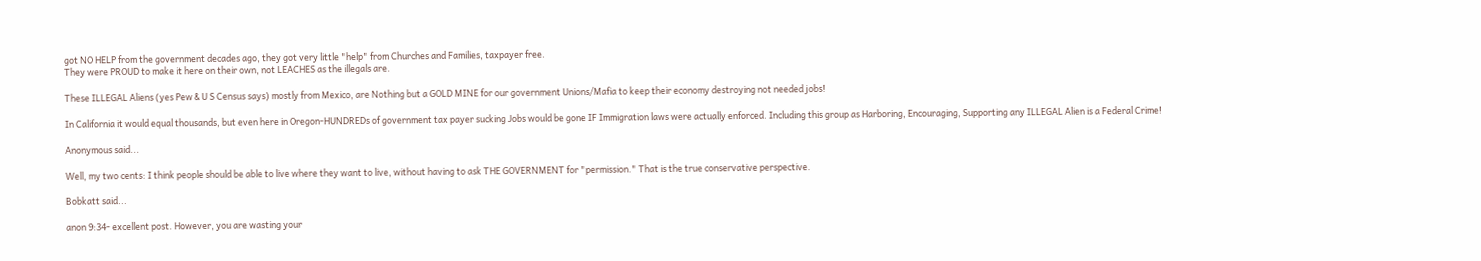got NO HELP from the government decades ago, they got very little "help" from Churches and Families, taxpayer free.
They were PROUD to make it here on their own, not LEACHES as the illegals are.

These ILLEGAL Aliens (yes Pew & U S Census says) mostly from Mexico, are Nothing but a GOLD MINE for our government Unions/Mafia to keep their economy destroying not needed jobs!

In California it would equal thousands, but even here in Oregon-HUNDREDs of government tax payer sucking Jobs would be gone IF Immigration laws were actually enforced. Including this group as Harboring, Encouraging, Supporting any ILLEGAL Alien is a Federal Crime!

Anonymous said...

Well, my two cents: I think people should be able to live where they want to live, without having to ask THE GOVERNMENT for "permission." That is the true conservative perspective.

Bobkatt said...

anon 9:34- excellent post. However, you are wasting your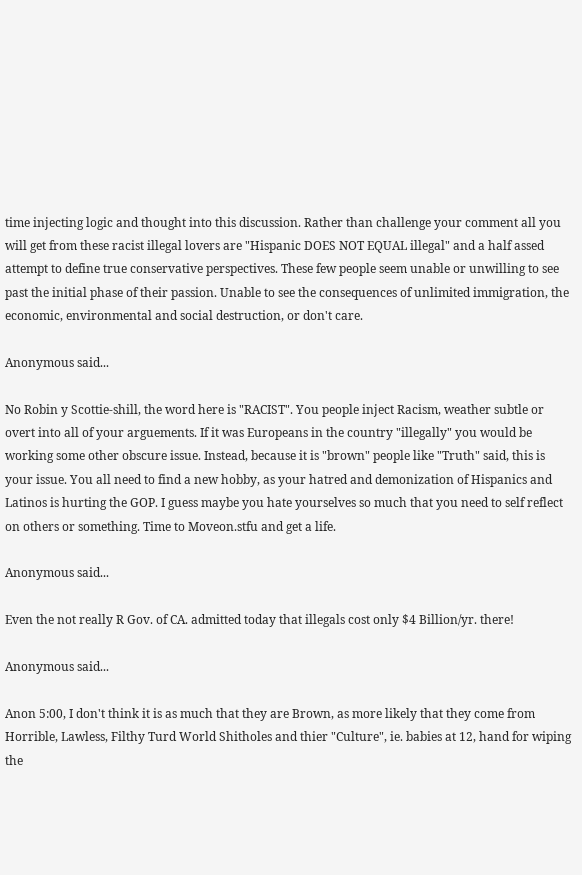time injecting logic and thought into this discussion. Rather than challenge your comment all you will get from these racist illegal lovers are "Hispanic DOES NOT EQUAL illegal" and a half assed attempt to define true conservative perspectives. These few people seem unable or unwilling to see past the initial phase of their passion. Unable to see the consequences of unlimited immigration, the economic, environmental and social destruction, or don't care.

Anonymous said...

No Robin y Scottie-shill, the word here is "RACIST". You people inject Racism, weather subtle or overt into all of your arguements. If it was Europeans in the country "illegally" you would be working some other obscure issue. Instead, because it is "brown" people like "Truth" said, this is your issue. You all need to find a new hobby, as your hatred and demonization of Hispanics and Latinos is hurting the GOP. I guess maybe you hate yourselves so much that you need to self reflect on others or something. Time to Moveon.stfu and get a life.

Anonymous said...

Even the not really R Gov. of CA. admitted today that illegals cost only $4 Billion/yr. there!

Anonymous said...

Anon 5:00, I don't think it is as much that they are Brown, as more likely that they come from Horrible, Lawless, Filthy Turd World Shitholes and thier "Culture", ie. babies at 12, hand for wiping the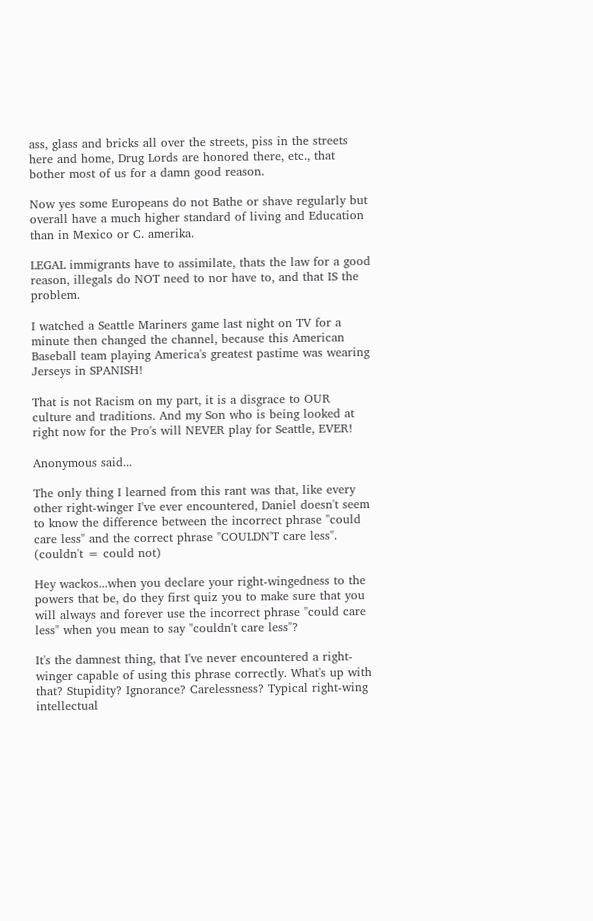ass, glass and bricks all over the streets, piss in the streets here and home, Drug Lords are honored there, etc., that bother most of us for a damn good reason.

Now yes some Europeans do not Bathe or shave regularly but overall have a much higher standard of living and Education than in Mexico or C. amerika.

LEGAL immigrants have to assimilate, thats the law for a good reason, illegals do NOT need to nor have to, and that IS the problem.

I watched a Seattle Mariners game last night on TV for a minute then changed the channel, because this American Baseball team playing America's greatest pastime was wearing Jerseys in SPANISH!

That is not Racism on my part, it is a disgrace to OUR culture and traditions. And my Son who is being looked at right now for the Pro's will NEVER play for Seattle, EVER!

Anonymous said...

The only thing I learned from this rant was that, like every other right-winger I've ever encountered, Daniel doesn't seem to know the difference between the incorrect phrase "could care less" and the correct phrase "COULDN'T care less". (couldn't = could not)

Hey wackos...when you declare your right-wingedness to the powers that be, do they first quiz you to make sure that you will always and forever use the incorrect phrase "could care less" when you mean to say "couldn't care less"?

It's the damnest thing, that I've never encountered a right-winger capable of using this phrase correctly. What's up with that? Stupidity? Ignorance? Carelessness? Typical right-wing intellectual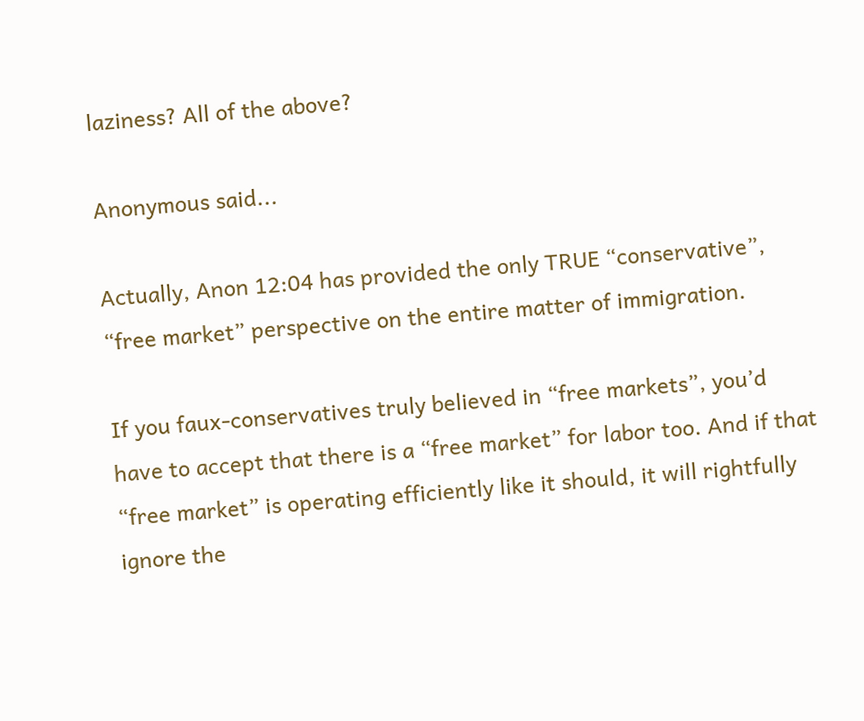laziness? All of the above?

Anonymous said...

Actually, Anon 12:04 has provided the only TRUE “conservative”, “free market” perspective on the entire matter of immigration.

If you faux-conservatives truly believed in “free markets”, you’d have to accept that there is a “free market” for labor too. And if that “free market” is operating efficiently like it should, it will rightfully ignore the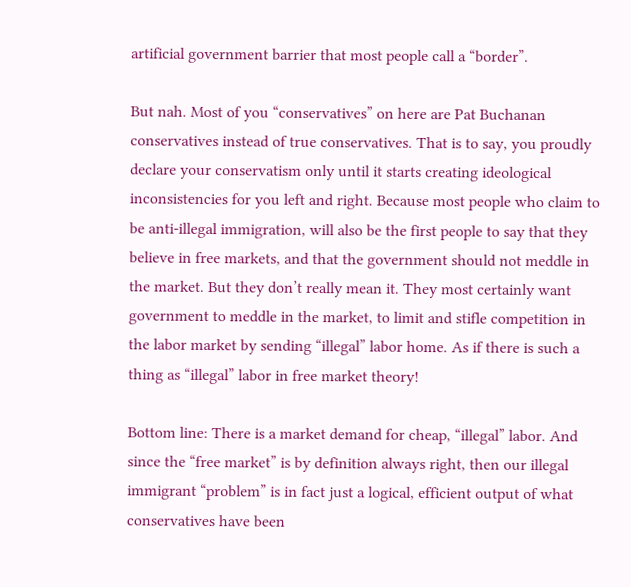artificial government barrier that most people call a “border”.

But nah. Most of you “conservatives” on here are Pat Buchanan conservatives instead of true conservatives. That is to say, you proudly declare your conservatism only until it starts creating ideological inconsistencies for you left and right. Because most people who claim to be anti-illegal immigration, will also be the first people to say that they believe in free markets, and that the government should not meddle in the market. But they don’t really mean it. They most certainly want government to meddle in the market, to limit and stifle competition in the labor market by sending “illegal” labor home. As if there is such a thing as “illegal” labor in free market theory!

Bottom line: There is a market demand for cheap, “illegal” labor. And since the “free market” is by definition always right, then our illegal immigrant “problem” is in fact just a logical, efficient output of what conservatives have been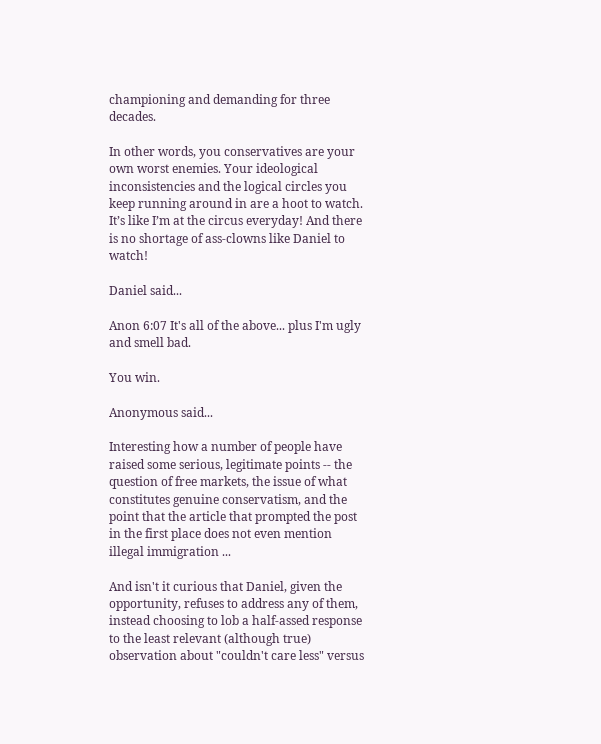championing and demanding for three decades.

In other words, you conservatives are your own worst enemies. Your ideological inconsistencies and the logical circles you keep running around in are a hoot to watch. It’s like I’m at the circus everyday! And there is no shortage of ass-clowns like Daniel to watch!

Daniel said...

Anon 6:07 It's all of the above... plus I'm ugly and smell bad.

You win.

Anonymous said...

Interesting how a number of people have raised some serious, legitimate points -- the question of free markets, the issue of what constitutes genuine conservatism, and the point that the article that prompted the post in the first place does not even mention illegal immigration ...

And isn't it curious that Daniel, given the opportunity, refuses to address any of them, instead choosing to lob a half-assed response to the least relevant (although true) observation about "couldn't care less" versus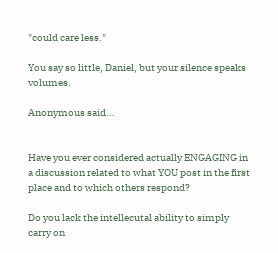"could care less."

You say so little, Daniel, but your silence speaks volumes.

Anonymous said...


Have you ever considered actually ENGAGING in a discussion related to what YOU post in the first place and to which others respond?

Do you lack the intellecutal ability to simply carry on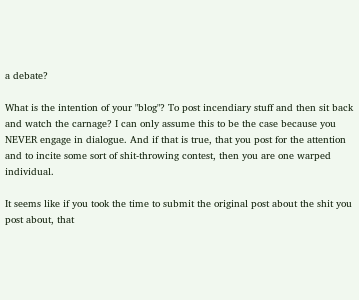a debate?

What is the intention of your "blog"? To post incendiary stuff and then sit back and watch the carnage? I can only assume this to be the case because you NEVER engage in dialogue. And if that is true, that you post for the attention and to incite some sort of shit-throwing contest, then you are one warped individual.

It seems like if you took the time to submit the original post about the shit you post about, that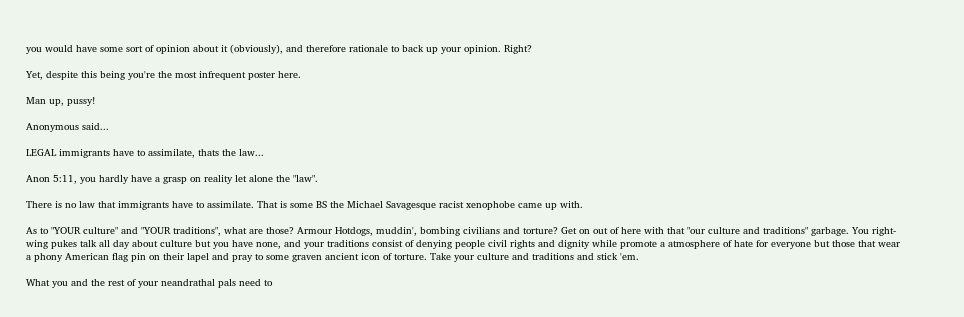you would have some sort of opinion about it (obviously), and therefore rationale to back up your opinion. Right?

Yet, despite this being you're the most infrequent poster here.

Man up, pussy!

Anonymous said...

LEGAL immigrants have to assimilate, thats the law...

Anon 5:11, you hardly have a grasp on reality let alone the "law".

There is no law that immigrants have to assimilate. That is some BS the Michael Savagesque racist xenophobe came up with.

As to "YOUR culture" and "YOUR traditions", what are those? Armour Hotdogs, muddin', bombing civilians and torture? Get on out of here with that "our culture and traditions" garbage. You right-wing pukes talk all day about culture but you have none, and your traditions consist of denying people civil rights and dignity while promote a atmosphere of hate for everyone but those that wear a phony American flag pin on their lapel and pray to some graven ancient icon of torture. Take your culture and traditions and stick 'em.

What you and the rest of your neandrathal pals need to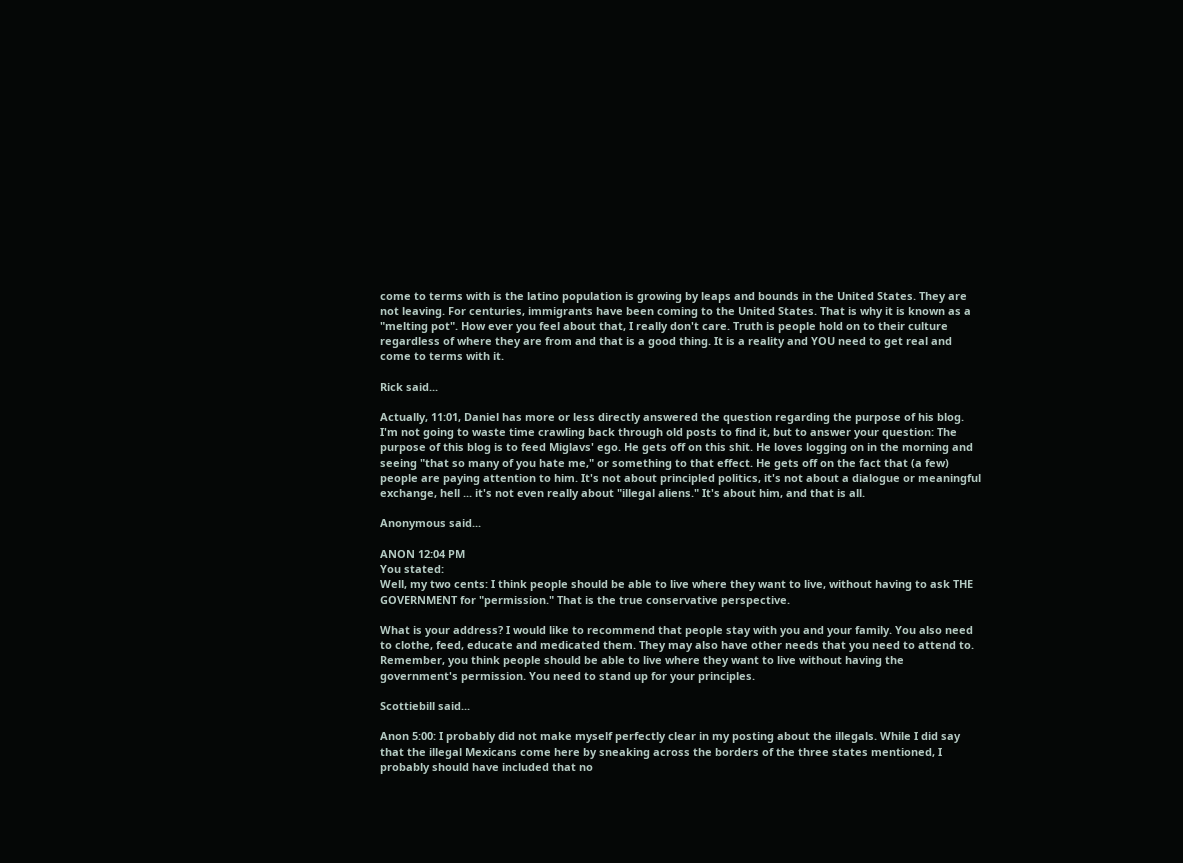come to terms with is the latino population is growing by leaps and bounds in the United States. They are not leaving. For centuries, immigrants have been coming to the United States. That is why it is known as a "melting pot". How ever you feel about that, I really don't care. Truth is people hold on to their culture regardless of where they are from and that is a good thing. It is a reality and YOU need to get real and come to terms with it.

Rick said...

Actually, 11:01, Daniel has more or less directly answered the question regarding the purpose of his blog. I'm not going to waste time crawling back through old posts to find it, but to answer your question: The purpose of this blog is to feed Miglavs' ego. He gets off on this shit. He loves logging on in the morning and seeing "that so many of you hate me," or something to that effect. He gets off on the fact that (a few) people are paying attention to him. It's not about principled politics, it's not about a dialogue or meaningful exchange, hell ... it's not even really about "illegal aliens." It's about him, and that is all.

Anonymous said...

ANON 12:04 PM
You stated:
Well, my two cents: I think people should be able to live where they want to live, without having to ask THE GOVERNMENT for "permission." That is the true conservative perspective.

What is your address? I would like to recommend that people stay with you and your family. You also need to clothe, feed, educate and medicated them. They may also have other needs that you need to attend to. Remember, you think people should be able to live where they want to live without having the government's permission. You need to stand up for your principles.

Scottiebill said...

Anon 5:00: I probably did not make myself perfectly clear in my posting about the illegals. While I did say that the illegal Mexicans come here by sneaking across the borders of the three states mentioned, I probably should have included that no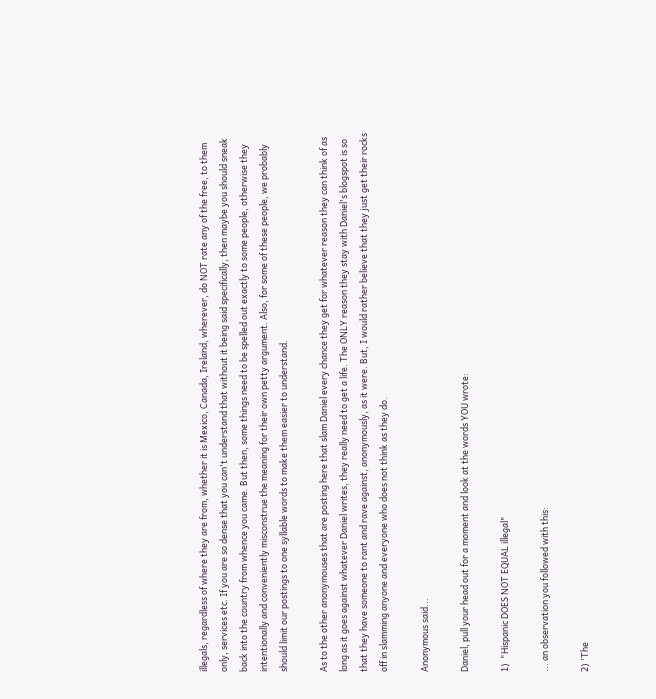illegals, regardless of where they are from, whether it is Mexico, Canada, Ireland, wherever, do NOT rate any of the free, to them only, services etc. If you are so dense that you can't understand that without it being said specifically, then maybe you should sneak back into the country from whence you came. But then, some things need to be spelled out exactly to some people, otherwise they intentionally and conveniently misconstrue the meaning for their own petty argument. Also, for some of these people, we probably should limit our postings to one syllable words to make them easier to understand.

As to the other anonymouses that are posting here that slam Daniel every chance they get for whatever reason they can think of as long as it goes against whatever Daniel writes, they really need to get a life. The ONLY reason they stay with Daniel's blogspot is so that they have someone to rant and rave against, anonymously, as it were. But, I would rather believe that they just get their rocks off in slamming anyone and everyone who does not think as they do.

Anonymous said...

Daniel, pull your head out for a moment and look at the words YOU wrote:

1)  "Hispanic DOES NOT EQUAL illegal"

... an observation you followed with this:

2) 'The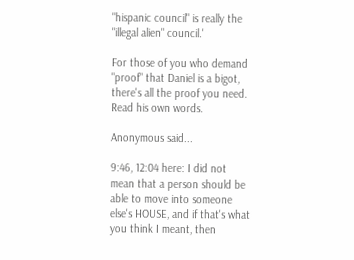"hispanic council" is really the "illegal alien" council.'

For those of you who demand "proof" that Daniel is a bigot, there's all the proof you need. Read his own words.

Anonymous said...

9:46, 12:04 here: I did not mean that a person should be able to move into someone else's HOUSE, and if that's what you think I meant, then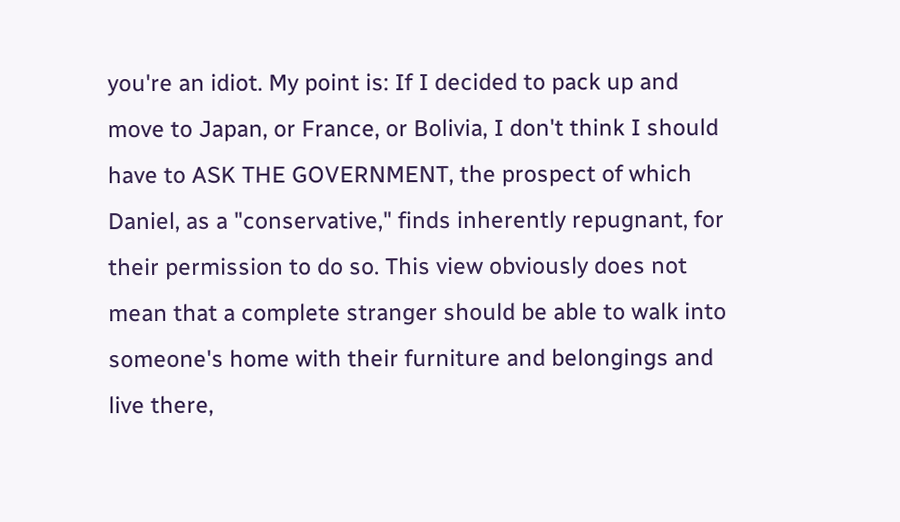you're an idiot. My point is: If I decided to pack up and move to Japan, or France, or Bolivia, I don't think I should have to ASK THE GOVERNMENT, the prospect of which Daniel, as a "conservative," finds inherently repugnant, for their permission to do so. This view obviously does not mean that a complete stranger should be able to walk into someone's home with their furniture and belongings and live there,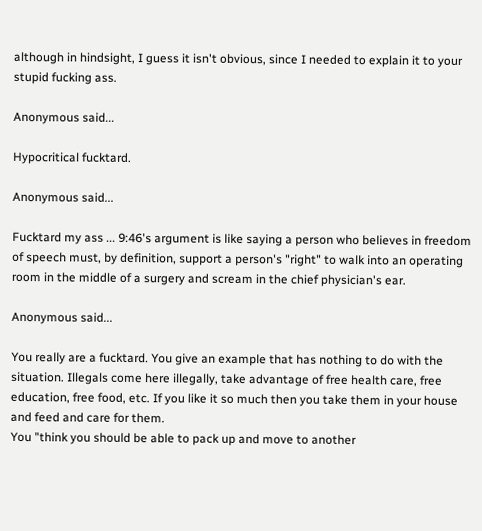although in hindsight, I guess it isn't obvious, since I needed to explain it to your stupid fucking ass.

Anonymous said...

Hypocritical fucktard.

Anonymous said...

Fucktard my ass ... 9:46's argument is like saying a person who believes in freedom of speech must, by definition, support a person's "right" to walk into an operating room in the middle of a surgery and scream in the chief physician's ear.

Anonymous said...

You really are a fucktard. You give an example that has nothing to do with the situation. Illegals come here illegally, take advantage of free health care, free education, free food, etc. If you like it so much then you take them in your house and feed and care for them.
You "think you should be able to pack up and move to another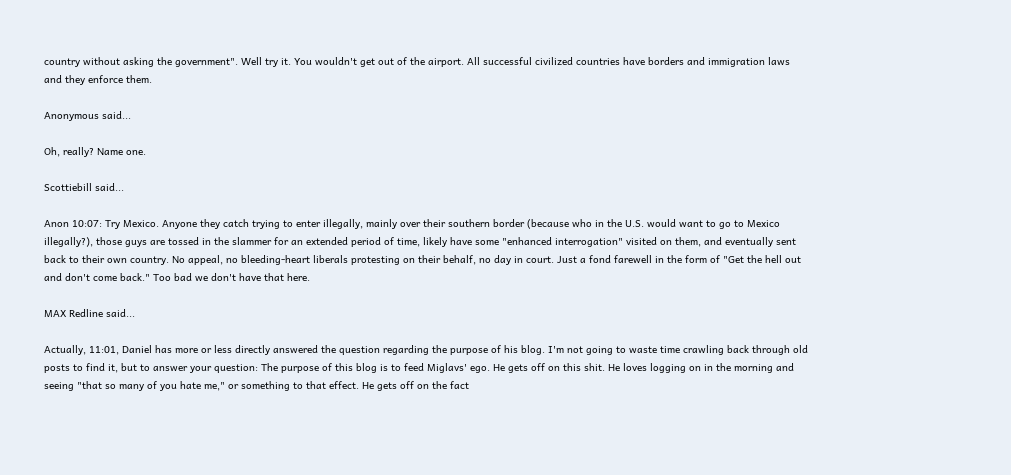country without asking the government". Well try it. You wouldn't get out of the airport. All successful civilized countries have borders and immigration laws and they enforce them.

Anonymous said...

Oh, really? Name one.

Scottiebill said...

Anon 10:07: Try Mexico. Anyone they catch trying to enter illegally, mainly over their southern border (because who in the U.S. would want to go to Mexico illegally?), those guys are tossed in the slammer for an extended period of time, likely have some "enhanced interrogation" visited on them, and eventually sent back to their own country. No appeal, no bleeding-heart liberals protesting on their behalf, no day in court. Just a fond farewell in the form of "Get the hell out and don't come back." Too bad we don't have that here.

MAX Redline said...

Actually, 11:01, Daniel has more or less directly answered the question regarding the purpose of his blog. I'm not going to waste time crawling back through old posts to find it, but to answer your question: The purpose of this blog is to feed Miglavs' ego. He gets off on this shit. He loves logging on in the morning and seeing "that so many of you hate me," or something to that effect. He gets off on the fact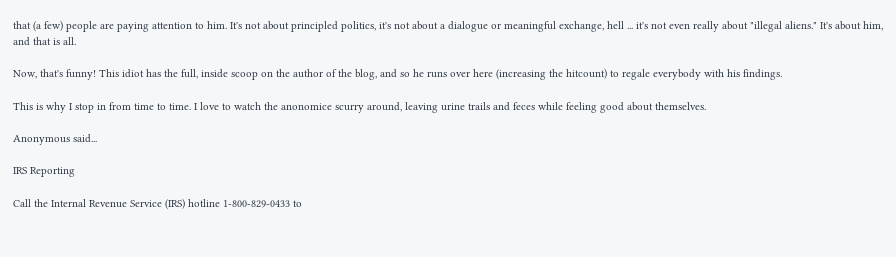that (a few) people are paying attention to him. It's not about principled politics, it's not about a dialogue or meaningful exchange, hell ... it's not even really about "illegal aliens." It's about him, and that is all.

Now, that's funny! This idiot has the full, inside scoop on the author of the blog, and so he runs over here (increasing the hitcount) to regale everybody with his findings.

This is why I stop in from time to time. I love to watch the anonomice scurry around, leaving urine trails and feces while feeling good about themselves.

Anonymous said...

IRS Reporting

Call the Internal Revenue Service (IRS) hotline 1-800-829-0433 to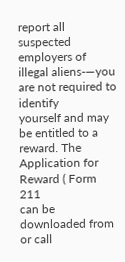report all
suspected employers of illegal aliens-—you are not required to identify
yourself and may be entitled to a reward. The Application for Reward ( Form 211
can be downloaded from or call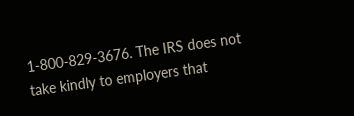1-800-829-3676. The IRS does not take kindly to employers that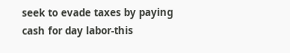seek to evade taxes by paying cash for day labor-this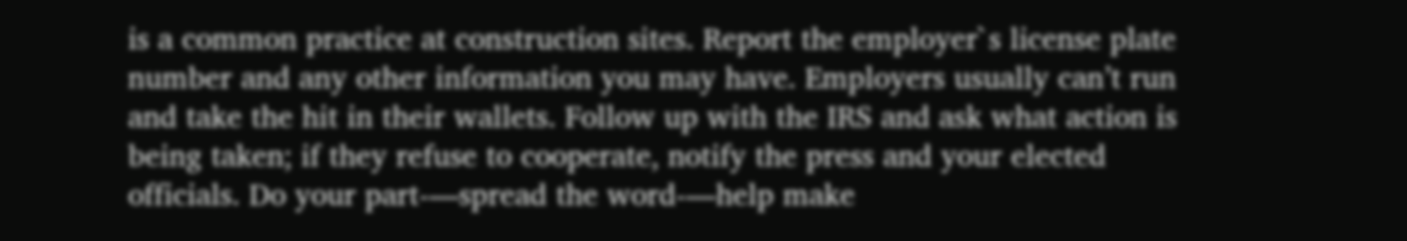is a common practice at construction sites. Report the employer`s license plate number and any other information you may have. Employers usually can’t run and take the hit in their wallets. Follow up with the IRS and ask what action is being taken; if they refuse to cooperate, notify the press and your elected officials. Do your part-—spread the word-—help make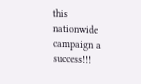this
nationwide campaign a success!!!